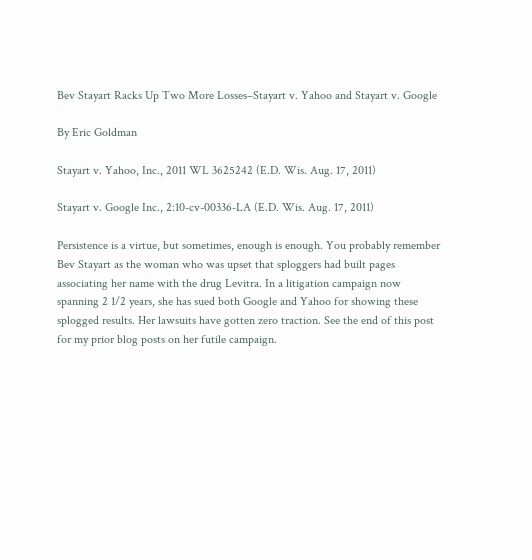Bev Stayart Racks Up Two More Losses–Stayart v. Yahoo and Stayart v. Google

By Eric Goldman

Stayart v. Yahoo, Inc., 2011 WL 3625242 (E.D. Wis. Aug. 17, 2011)

Stayart v. Google Inc., 2:10-cv-00336-LA (E.D. Wis. Aug. 17, 2011)

Persistence is a virtue, but sometimes, enough is enough. You probably remember Bev Stayart as the woman who was upset that sploggers had built pages associating her name with the drug Levitra. In a litigation campaign now spanning 2 1/2 years, she has sued both Google and Yahoo for showing these splogged results. Her lawsuits have gotten zero traction. See the end of this post for my prior blog posts on her futile campaign.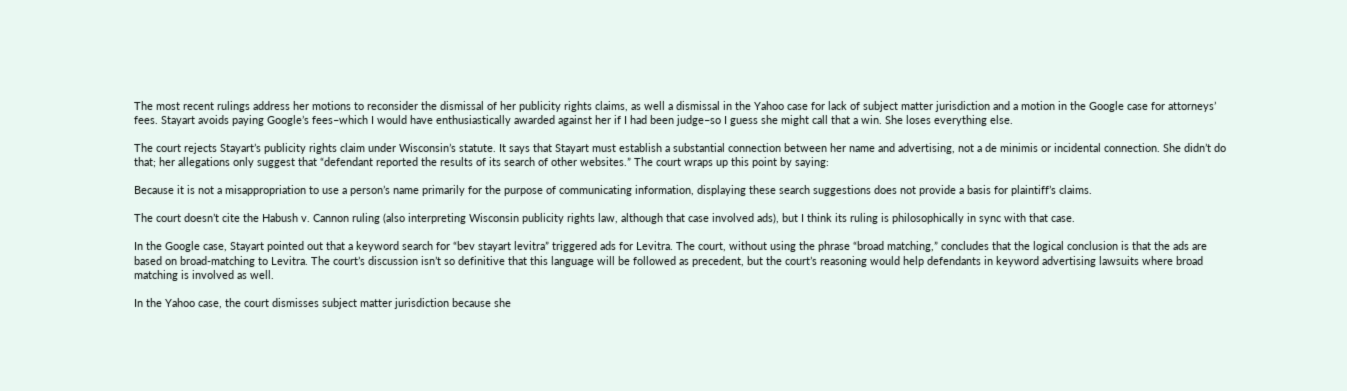The most recent rulings address her motions to reconsider the dismissal of her publicity rights claims, as well a dismissal in the Yahoo case for lack of subject matter jurisdiction and a motion in the Google case for attorneys’ fees. Stayart avoids paying Google’s fees–which I would have enthusiastically awarded against her if I had been judge–so I guess she might call that a win. She loses everything else.

The court rejects Stayart’s publicity rights claim under Wisconsin’s statute. It says that Stayart must establish a substantial connection between her name and advertising, not a de minimis or incidental connection. She didn’t do that; her allegations only suggest that “defendant reported the results of its search of other websites.” The court wraps up this point by saying:

Because it is not a misappropriation to use a person’s name primarily for the purpose of communicating information, displaying these search suggestions does not provide a basis for plaintiff’s claims.

The court doesn’t cite the Habush v. Cannon ruling (also interpreting Wisconsin publicity rights law, although that case involved ads), but I think its ruling is philosophically in sync with that case.

In the Google case, Stayart pointed out that a keyword search for “bev stayart levitra” triggered ads for Levitra. The court, without using the phrase “broad matching,” concludes that the logical conclusion is that the ads are based on broad-matching to Levitra. The court’s discussion isn’t so definitive that this language will be followed as precedent, but the court’s reasoning would help defendants in keyword advertising lawsuits where broad matching is involved as well.

In the Yahoo case, the court dismisses subject matter jurisdiction because she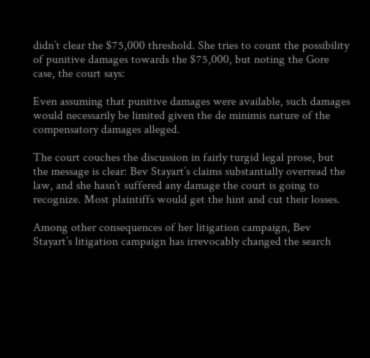didn’t clear the $75,000 threshold. She tries to count the possibility of punitive damages towards the $75,000, but noting the Gore case, the court says:

Even assuming that punitive damages were available, such damages would necessarily be limited given the de minimis nature of the compensatory damages alleged.

The court couches the discussion in fairly turgid legal prose, but the message is clear: Bev Stayart’s claims substantially overread the law, and she hasn’t suffered any damage the court is going to recognize. Most plaintiffs would get the hint and cut their losses.

Among other consequences of her litigation campaign, Bev Stayart’s litigation campaign has irrevocably changed the search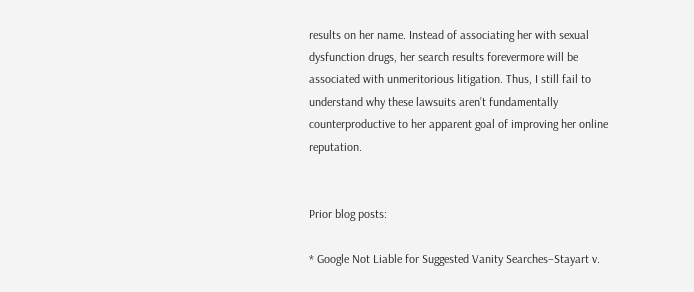results on her name. Instead of associating her with sexual dysfunction drugs, her search results forevermore will be associated with unmeritorious litigation. Thus, I still fail to understand why these lawsuits aren’t fundamentally counterproductive to her apparent goal of improving her online reputation.


Prior blog posts:

* Google Not Liable for Suggested Vanity Searches–Stayart v.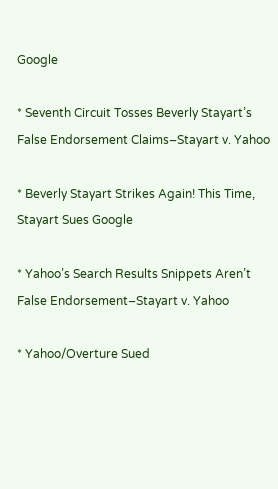Google

* Seventh Circuit Tosses Beverly Stayart’s False Endorsement Claims–Stayart v. Yahoo

* Beverly Stayart Strikes Again! This Time, Stayart Sues Google

* Yahoo’s Search Results Snippets Aren’t False Endorsement–Stayart v. Yahoo

* Yahoo/Overture Sued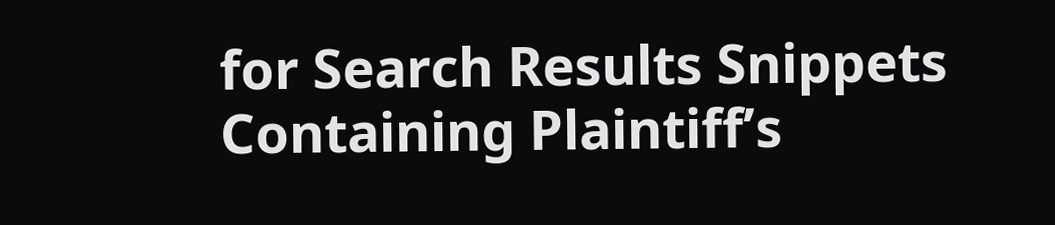for Search Results Snippets Containing Plaintiff’s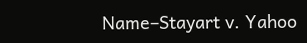Name–Stayart v. Yahoo